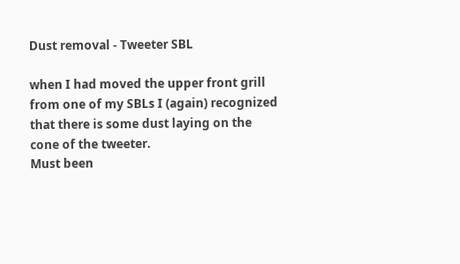Dust removal - Tweeter SBL

when I had moved the upper front grill from one of my SBLs I (again) recognized that there is some dust laying on the cone of the tweeter.
Must been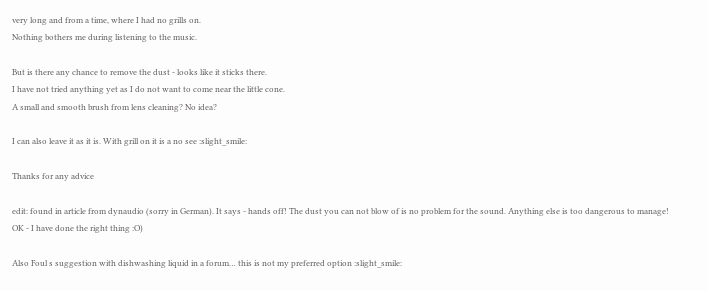very long and from a time, where I had no grills on.
Nothing bothers me during listening to the music.

But is there any chance to remove the dust - looks like it sticks there.
I have not tried anything yet as I do not want to come near the little cone.
A small and smooth brush from lens cleaning? No idea?

I can also leave it as it is. With grill on it is a no see :slight_smile:

Thanks for any advice

edit: found in article from dynaudio (sorry in German). It says - hands off! The dust you can not blow of is no problem for the sound. Anything else is too dangerous to manage!
OK - I have done the right thing :O)

Also Foul s suggestion with dishwashing liquid in a forum… this is not my preferred option :slight_smile: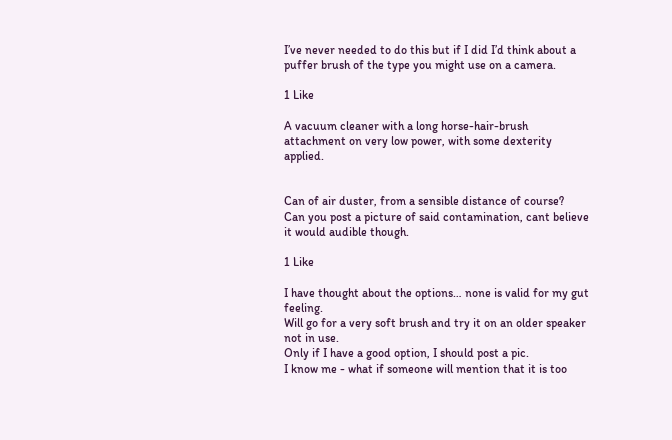I’ve never needed to do this but if I did I’d think about a puffer brush of the type you might use on a camera.

1 Like

A vacuum cleaner with a long horse-hair-brush attachment on very low power, with some dexterity applied.


Can of air duster, from a sensible distance of course?
Can you post a picture of said contamination, cant believe it would audible though.

1 Like

I have thought about the options… none is valid for my gut feeling.
Will go for a very soft brush and try it on an older speaker not in use.
Only if I have a good option, I should post a pic.
I know me - what if someone will mention that it is too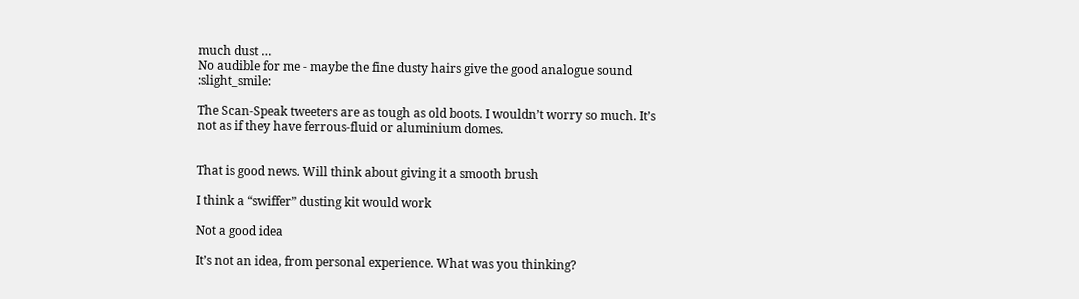much dust …
No audible for me - maybe the fine dusty hairs give the good analogue sound :slight_smile:

The Scan-Speak tweeters are as tough as old boots. I wouldn’t worry so much. It’s not as if they have ferrous-fluid or aluminium domes.


That is good news. Will think about giving it a smooth brush

I think a “swiffer” dusting kit would work

Not a good idea

It’s not an idea, from personal experience. What was you thinking?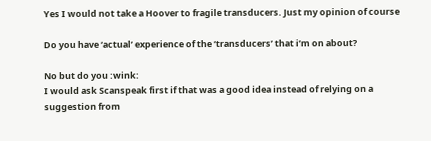Yes I would not take a Hoover to fragile transducers. Just my opinion of course

Do you have ‘actual’ experience of the ‘transducers’ that i’m on about?

No but do you :wink:
I would ask Scanspeak first if that was a good idea instead of relying on a suggestion from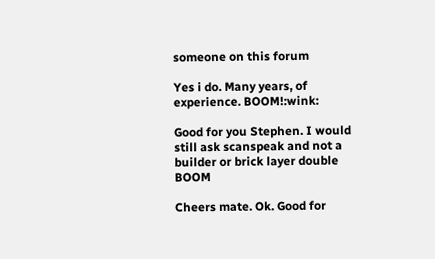someone on this forum

Yes i do. Many years, of experience. BOOM!:wink:

Good for you Stephen. I would still ask scanspeak and not a builder or brick layer double BOOM

Cheers mate. Ok. Good for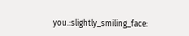you.:slightly_smiling_face: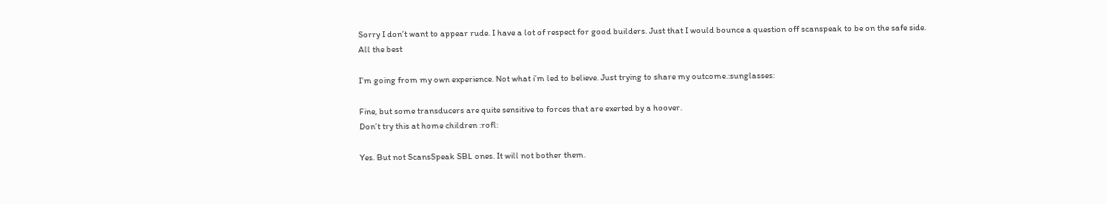Sorry I don’t want to appear rude. I have a lot of respect for good builders. Just that I would bounce a question off scanspeak to be on the safe side.
All the best

I’m going from my own experience. Not what i’m led to believe. Just trying to share my outcome.:sunglasses:

Fine, but some transducers are quite sensitive to forces that are exerted by a hoover.
Don’t try this at home children :rofl:

Yes. But not ScansSpeak SBL ones. It will not bother them.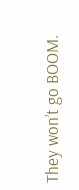They won’t go BOOM.